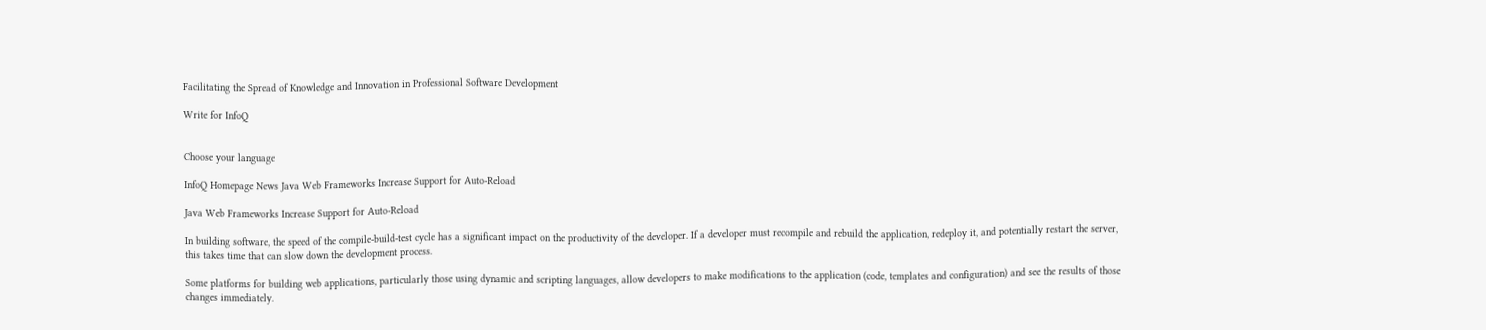Facilitating the Spread of Knowledge and Innovation in Professional Software Development

Write for InfoQ


Choose your language

InfoQ Homepage News Java Web Frameworks Increase Support for Auto-Reload

Java Web Frameworks Increase Support for Auto-Reload

In building software, the speed of the compile-build-test cycle has a significant impact on the productivity of the developer. If a developer must recompile and rebuild the application, redeploy it, and potentially restart the server, this takes time that can slow down the development process.

Some platforms for building web applications, particularly those using dynamic and scripting languages, allow developers to make modifications to the application (code, templates and configuration) and see the results of those changes immediately.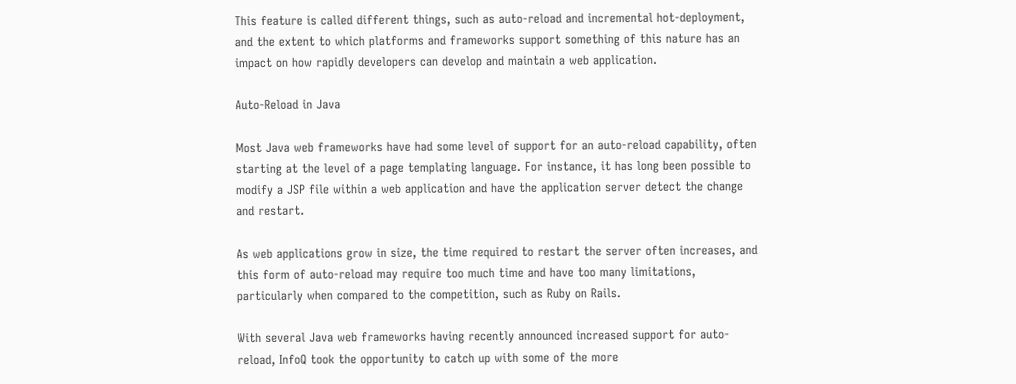This feature is called different things, such as auto-reload and incremental hot-deployment, and the extent to which platforms and frameworks support something of this nature has an impact on how rapidly developers can develop and maintain a web application.

Auto-Reload in Java

Most Java web frameworks have had some level of support for an auto-reload capability, often starting at the level of a page templating language. For instance, it has long been possible to modify a JSP file within a web application and have the application server detect the change and restart.

As web applications grow in size, the time required to restart the server often increases, and this form of auto-reload may require too much time and have too many limitations, particularly when compared to the competition, such as Ruby on Rails.

With several Java web frameworks having recently announced increased support for auto-reload, InfoQ took the opportunity to catch up with some of the more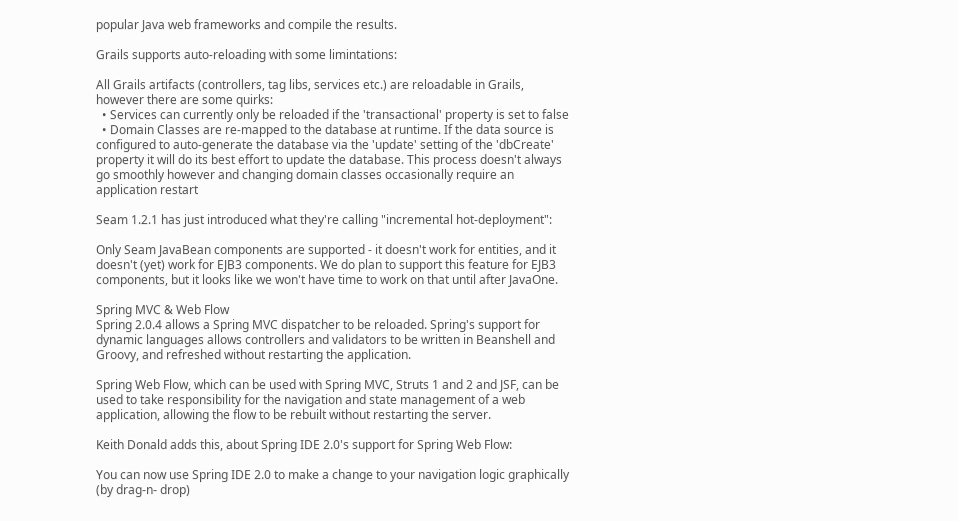popular Java web frameworks and compile the results.

Grails supports auto-reloading with some limintations:

All Grails artifacts (controllers, tag libs, services etc.) are reloadable in Grails, however there are some quirks:
  • Services can currently only be reloaded if the 'transactional' property is set to false
  • Domain Classes are re-mapped to the database at runtime. If the data source is configured to auto-generate the database via the 'update' setting of the 'dbCreate' property it will do its best effort to update the database. This process doesn't always go smoothly however and changing domain classes occasionally require an application restart

Seam 1.2.1 has just introduced what they're calling "incremental hot-deployment":

Only Seam JavaBean components are supported - it doesn't work for entities, and it doesn't (yet) work for EJB3 components. We do plan to support this feature for EJB3 components, but it looks like we won't have time to work on that until after JavaOne.

Spring MVC & Web Flow
Spring 2.0.4 allows a Spring MVC dispatcher to be reloaded. Spring's support for dynamic languages allows controllers and validators to be written in Beanshell and Groovy, and refreshed without restarting the application.

Spring Web Flow, which can be used with Spring MVC, Struts 1 and 2 and JSF, can be used to take responsibility for the navigation and state management of a web application, allowing the flow to be rebuilt without restarting the server.

Keith Donald adds this, about Spring IDE 2.0's support for Spring Web Flow:

You can now use Spring IDE 2.0 to make a change to your navigation logic graphically (by drag-n- drop)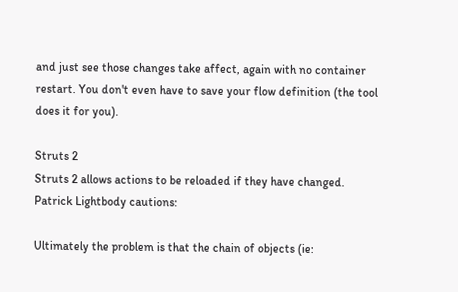and just see those changes take affect, again with no container restart. You don't even have to save your flow definition (the tool does it for you).

Struts 2
Struts 2 allows actions to be reloaded if they have changed. Patrick Lightbody cautions:

Ultimately the problem is that the chain of objects (ie: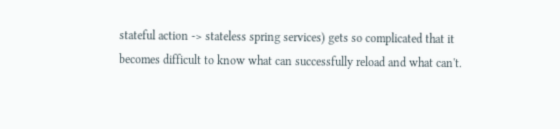stateful action -> stateless spring services) gets so complicated that it becomes difficult to know what can successfully reload and what can't.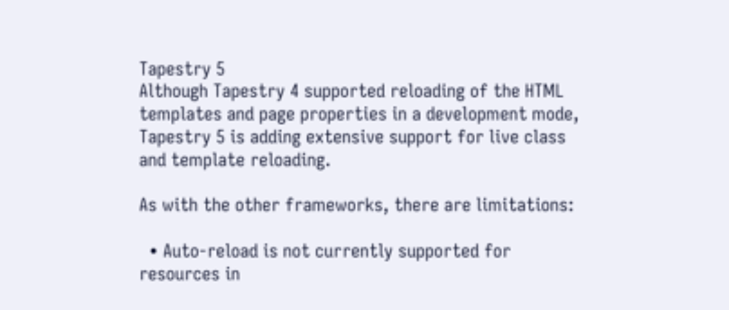Tapestry 5
Although Tapestry 4 supported reloading of the HTML templates and page properties in a development mode, Tapestry 5 is adding extensive support for live class and template reloading.

As with the other frameworks, there are limitations:

  • Auto-reload is not currently supported for resources in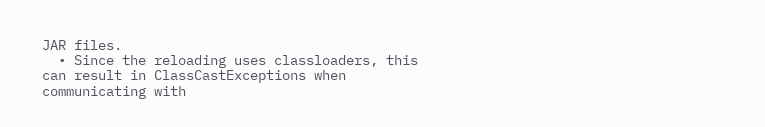JAR files.
  • Since the reloading uses classloaders, this can result in ClassCastExceptions when communicating with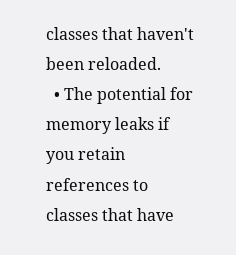classes that haven't been reloaded.
  • The potential for memory leaks if you retain references to classes that have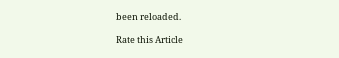been reloaded.

Rate this Article